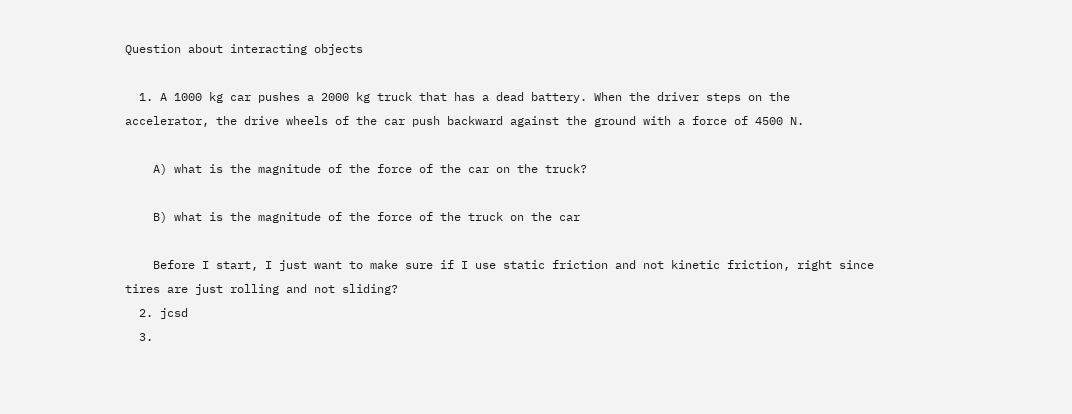Question about interacting objects

  1. A 1000 kg car pushes a 2000 kg truck that has a dead battery. When the driver steps on the accelerator, the drive wheels of the car push backward against the ground with a force of 4500 N.

    A) what is the magnitude of the force of the car on the truck?

    B) what is the magnitude of the force of the truck on the car

    Before I start, I just want to make sure if I use static friction and not kinetic friction, right since tires are just rolling and not sliding?
  2. jcsd
  3.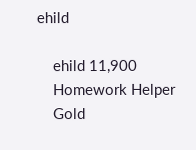ehild

    ehild 11,900
    Homework Helper
    Gold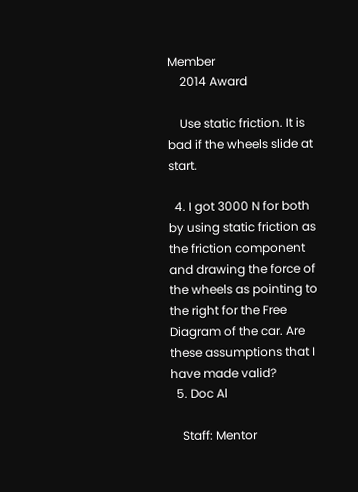Member
    2014 Award

    Use static friction. It is bad if the wheels slide at start.

  4. I got 3000 N for both by using static friction as the friction component and drawing the force of the wheels as pointing to the right for the Free Diagram of the car. Are these assumptions that I have made valid?
  5. Doc Al

    Staff: Mentor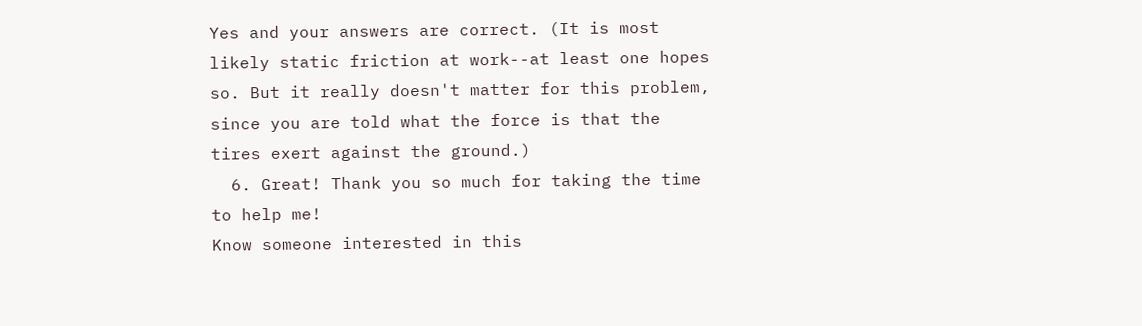Yes and your answers are correct. (It is most likely static friction at work--at least one hopes so. But it really doesn't matter for this problem, since you are told what the force is that the tires exert against the ground.)
  6. Great! Thank you so much for taking the time to help me!
Know someone interested in this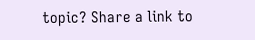topic? Share a link to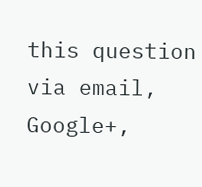this question via email, Google+,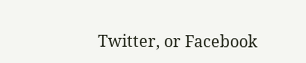Twitter, or Facebook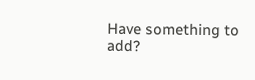Have something to add?